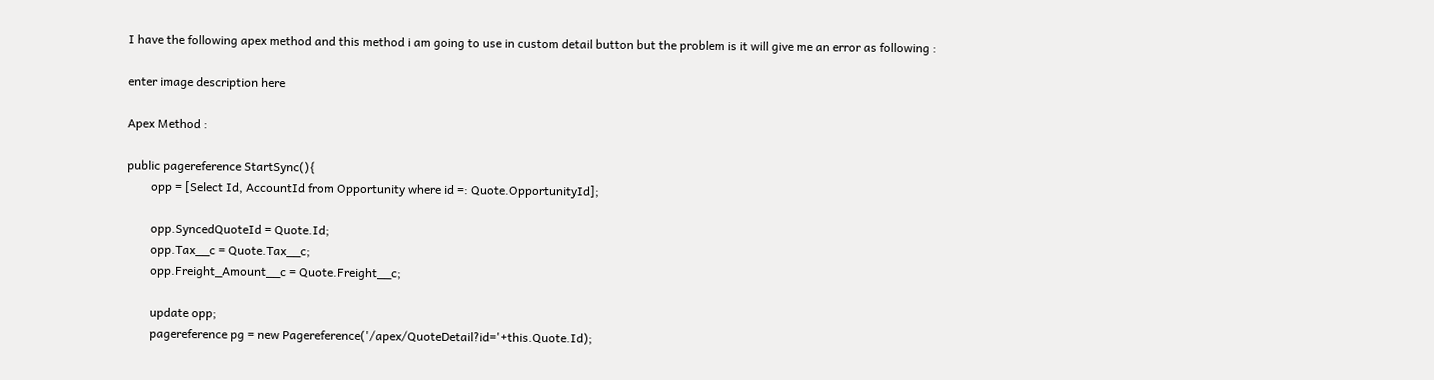I have the following apex method and this method i am going to use in custom detail button but the problem is it will give me an error as following :

enter image description here

Apex Method :

public pagereference StartSync(){
        opp = [Select Id, AccountId from Opportunity where id =: Quote.OpportunityId];

        opp.SyncedQuoteId = Quote.Id;
        opp.Tax__c = Quote.Tax__c;
        opp.Freight_Amount__c = Quote.Freight__c;

        update opp;
        pagereference pg = new Pagereference('/apex/QuoteDetail?id='+this.Quote.Id);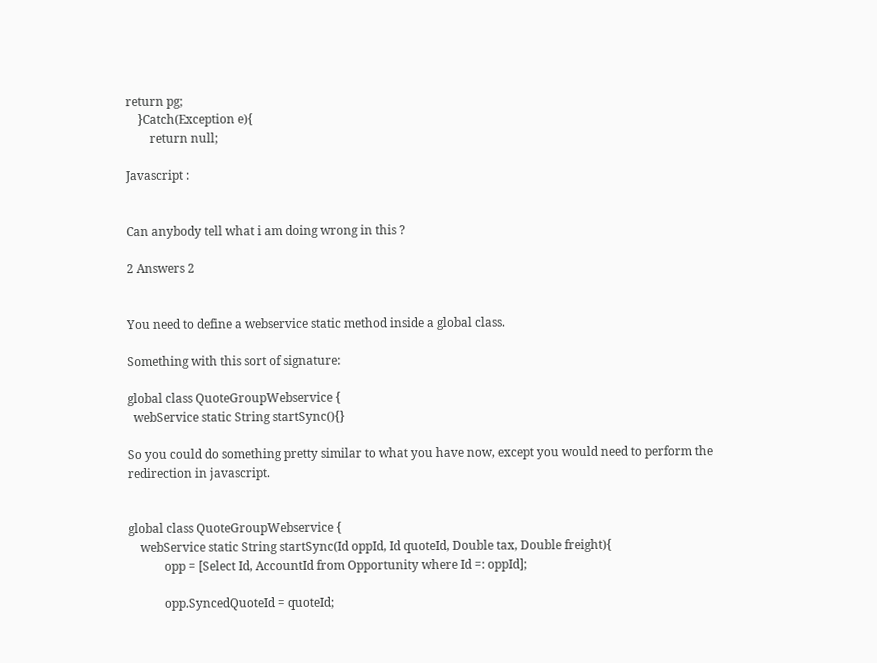return pg;
    }Catch(Exception e){
        return null;

Javascript :


Can anybody tell what i am doing wrong in this ?

2 Answers 2


You need to define a webservice static method inside a global class.

Something with this sort of signature:

global class QuoteGroupWebservice {
  webService static String startSync(){}

So you could do something pretty similar to what you have now, except you would need to perform the redirection in javascript.


global class QuoteGroupWebservice {
    webService static String startSync(Id oppId, Id quoteId, Double tax, Double freight){
            opp = [Select Id, AccountId from Opportunity where Id =: oppId];

            opp.SyncedQuoteId = quoteId;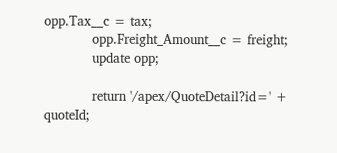opp.Tax__c = tax;
            opp.Freight_Amount__c = freight;
            update opp;

            return '/apex/QuoteDetail?id=' + quoteId;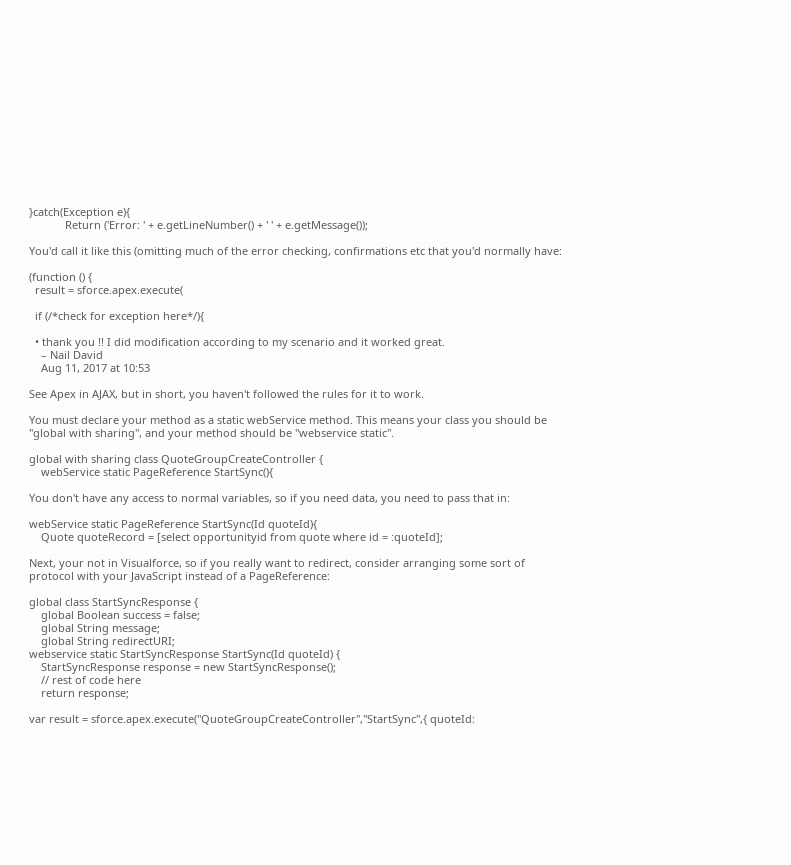}catch(Exception e){
            Return ('Error: ' + e.getLineNumber() + ' ' + e.getMessage());

You'd call it like this (omitting much of the error checking, confirmations etc that you'd normally have:

(function () {
  result = sforce.apex.execute(

  if (/*check for exception here*/){

  • thank you !! I did modification according to my scenario and it worked great.
    – Nail David
    Aug 11, 2017 at 10:53

See Apex in AJAX, but in short, you haven't followed the rules for it to work.

You must declare your method as a static webService method. This means your class you should be "global with sharing", and your method should be "webservice static".

global with sharing class QuoteGroupCreateController {
    webService static PageReference StartSync(){

You don't have any access to normal variables, so if you need data, you need to pass that in:

webService static PageReference StartSync(Id quoteId){
    Quote quoteRecord = [select opportunityid from quote where id = :quoteId];

Next, your not in Visualforce, so if you really want to redirect, consider arranging some sort of protocol with your JavaScript instead of a PageReference:

global class StartSyncResponse {
    global Boolean success = false;
    global String message;
    global String redirectURI;
webservice static StartSyncResponse StartSync(Id quoteId) {
    StartSyncResponse response = new StartSyncResponse();
    // rest of code here
    return response;

var result = sforce.apex.execute("QuoteGroupCreateController","StartSync",{ quoteId: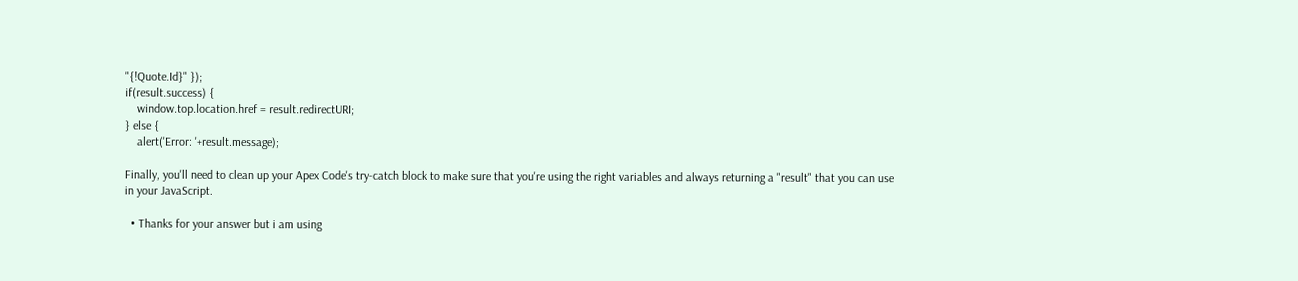"{!Quote.Id}" });
if(result.success) {
    window.top.location.href = result.redirectURI;
} else {
    alert('Error: '+result.message);

Finally, you'll need to clean up your Apex Code's try-catch block to make sure that you're using the right variables and always returning a "result" that you can use in your JavaScript.

  • Thanks for your answer but i am using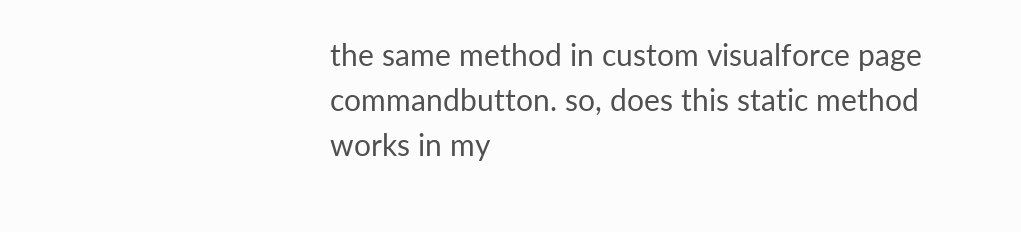the same method in custom visualforce page commandbutton. so, does this static method works in my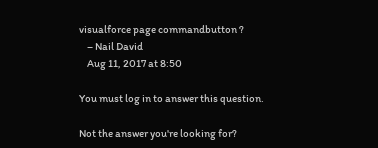visualforce page commandbutton ?
    – Nail David
    Aug 11, 2017 at 8:50

You must log in to answer this question.

Not the answer you're looking for?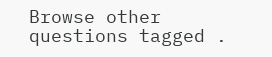Browse other questions tagged .